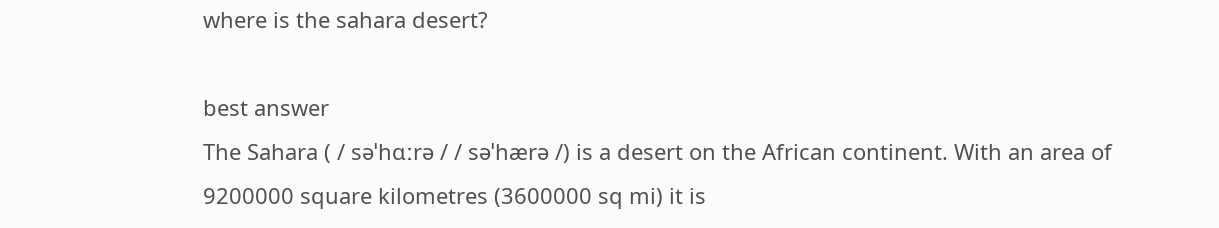where is the sahara desert?

best answer
The Sahara ( / səˈhɑːrə / / səˈhærə /) is a desert on the African continent. With an area of 9200000 square kilometres (3600000 sq mi) it is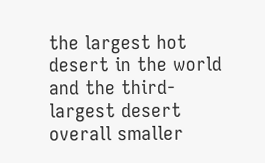the largest hot desert in the world and the third-largest desert overall smaller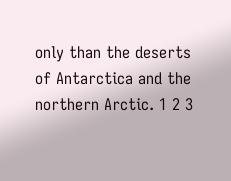only than the deserts of Antarctica and the northern Arctic. 1 2 3